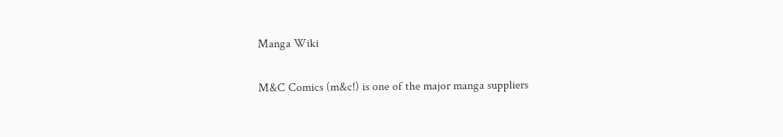Manga Wiki

M&C Comics (m&c!) is one of the major manga suppliers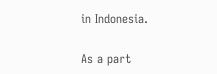in Indonesia.

As a part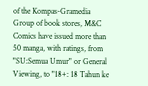of the Kompas-Gramedia Group of book stores, M&C Comics have issued more than 50 manga, with ratings, from "SU:Semua Umur" or General Viewing, to "18+: 18 Tahun ke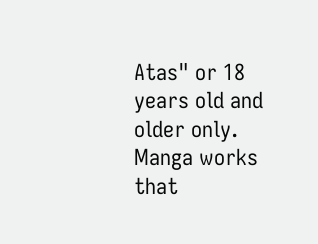Atas" or 18 years old and older only. Manga works that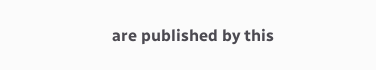are published by this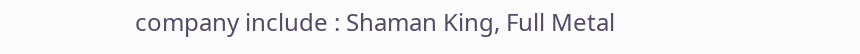company include : Shaman King, Full Metal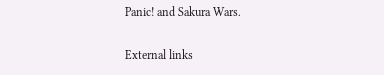Panic! and Sakura Wars.

External links